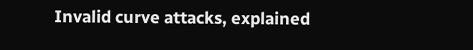Invalid curve attacks, explained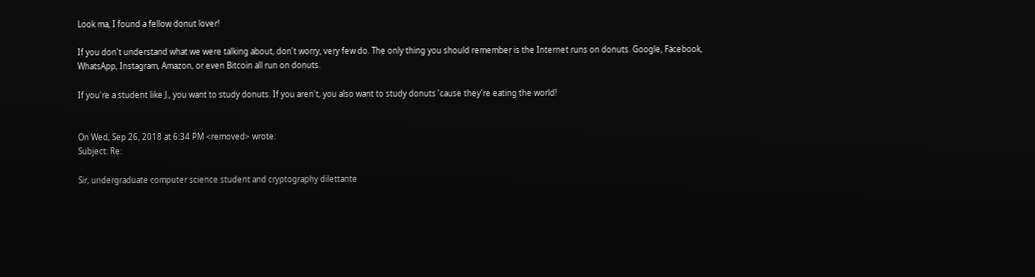Look ma, I found a fellow donut lover!

If you don't understand what we were talking about, don't worry, very few do. The only thing you should remember is the Internet runs on donuts. Google, Facebook, WhatsApp, Instagram, Amazon, or even Bitcoin all run on donuts.

If you're a student like J., you want to study donuts. If you aren't, you also want to study donuts 'cause they're eating the world!


On Wed, Sep 26, 2018 at 6:34 PM <removed> wrote:
Subject: Re:

Sir, undergraduate computer science student and cryptography dilettante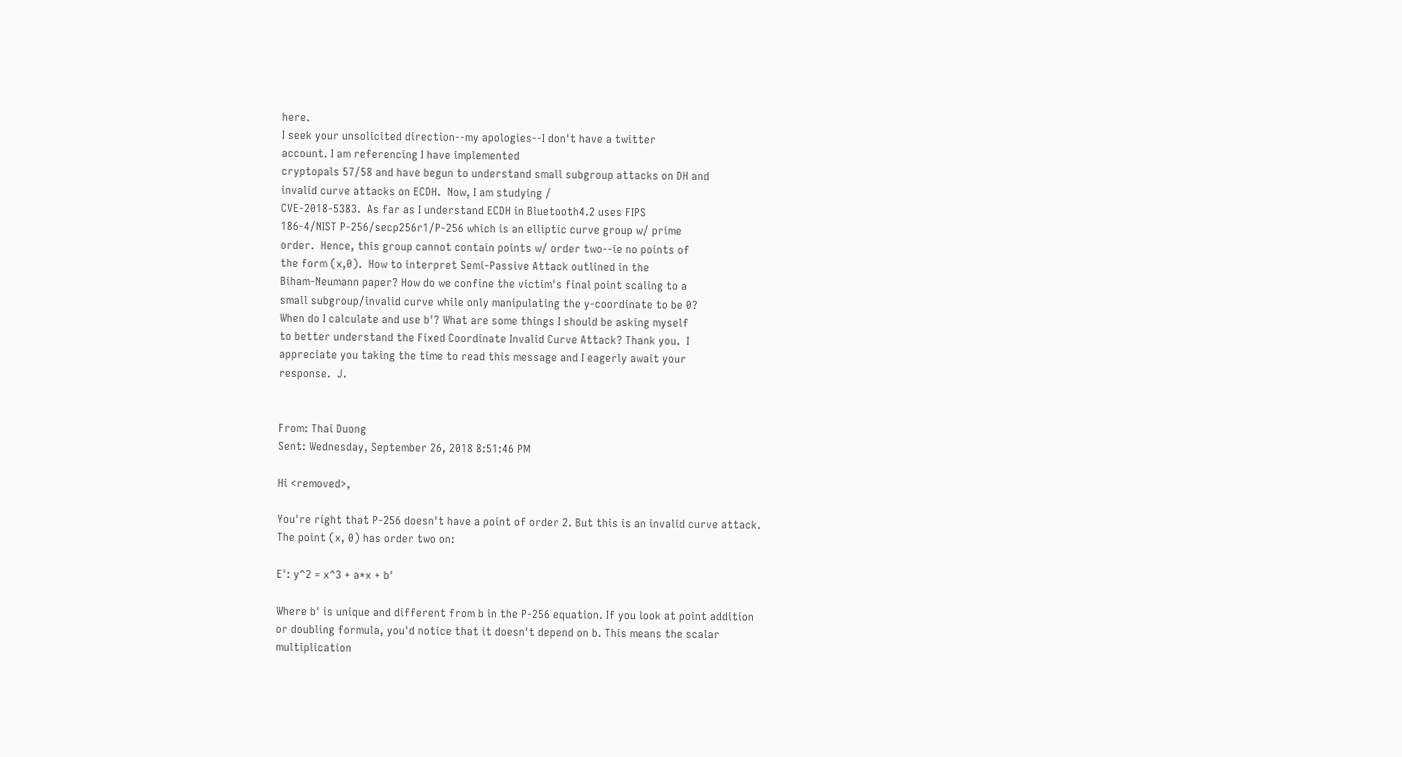here.
I seek your unsolicited direction--my apologies--I don't have a twitter
account. I am referencing I have implemented
cryptopals 57/58 and have begun to understand small subgroup attacks on DH and
invalid curve attacks on ECDH.  Now, I am studying /
CVE-2018-5383.  As far as I understand ECDH in Bluetooth4.2 uses FIPS
186-4/NIST P-256/secp256r1/P-256 which is an elliptic curve group w/ prime
order.  Hence, this group cannot contain points w/ order two--ie no points of
the form (x,0).  How to interpret Semi-Passive Attack outlined in the
Biham-Neumann paper? How do we confine the victim's final point scaling to a
small subgroup/invalid curve while only manipulating the y-coordinate to be 0?
When do I calculate and use b'? What are some things I should be asking myself
to better understand the Fixed Coordinate Invalid Curve Attack? Thank you.  I
appreciate you taking the time to read this message and I eagerly await your
response.  J.


From: Thai Duong
Sent: Wednesday, September 26, 2018 8:51:46 PM

Hi <removed>,

You're right that P-256 doesn't have a point of order 2. But this is an invalid curve attack.
The point (x, 0) has order two on:

E': y^2 = x^3 + a*x + b'

Where b' is unique and different from b in the P-256 equation. If you look at point addition
or doubling formula, you'd notice that it doesn't depend on b. This means the scalar
multiplication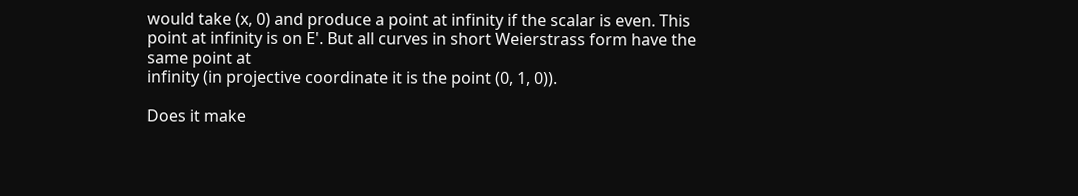would take (x, 0) and produce a point at infinity if the scalar is even. This
point at infinity is on E'. But all curves in short Weierstrass form have the same point at
infinity (in projective coordinate it is the point (0, 1, 0)).

Does it make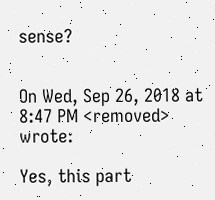sense?


On Wed, Sep 26, 2018 at 8:47 PM <removed> wrote:

Yes, this part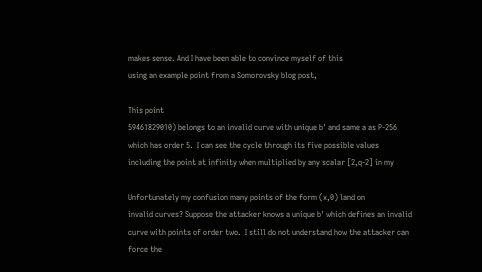makes sense. And I have been able to convince myself of this
using an example point from a Somorovsky blog post,

This point
59461829010) belongs to an invalid curve with unique b' and same a as P-256
which has order 5.  I can see the cycle through its five possible values
including the point at infinity when multiplied by any scalar [2,q-2] in my

Unfortunately my confusion many points of the form (x,0) land on
invalid curves? Suppose the attacker knows a unique b' which defines an invalid
curve with points of order two.  I still do not understand how the attacker can
force the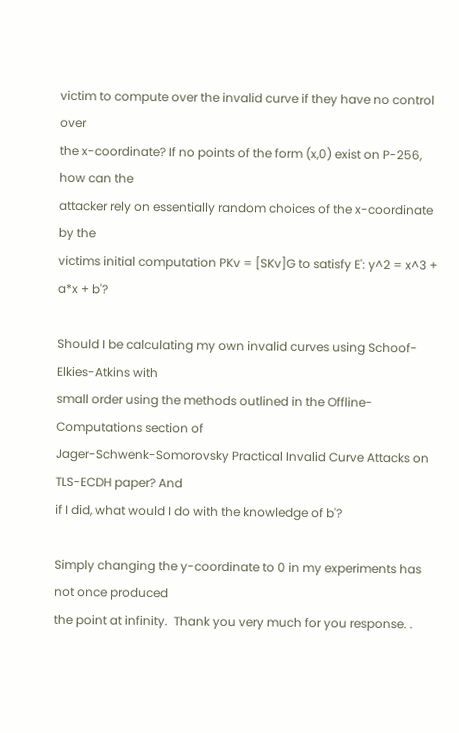victim to compute over the invalid curve if they have no control over
the x-coordinate? If no points of the form (x,0) exist on P-256, how can the
attacker rely on essentially random choices of the x-coordinate by the
victims initial computation PKv = [SKv]G to satisfy E': y^2 = x^3 + a*x + b'?

Should I be calculating my own invalid curves using Schoof-Elkies-Atkins with
small order using the methods outlined in the Offline-Computations section of
Jager-Schwenk-Somorovsky Practical Invalid Curve Attacks on TLS-ECDH paper? And
if I did, what would I do with the knowledge of b'?

Simply changing the y-coordinate to 0 in my experiments has not once produced
the point at infinity.  Thank you very much for you response. .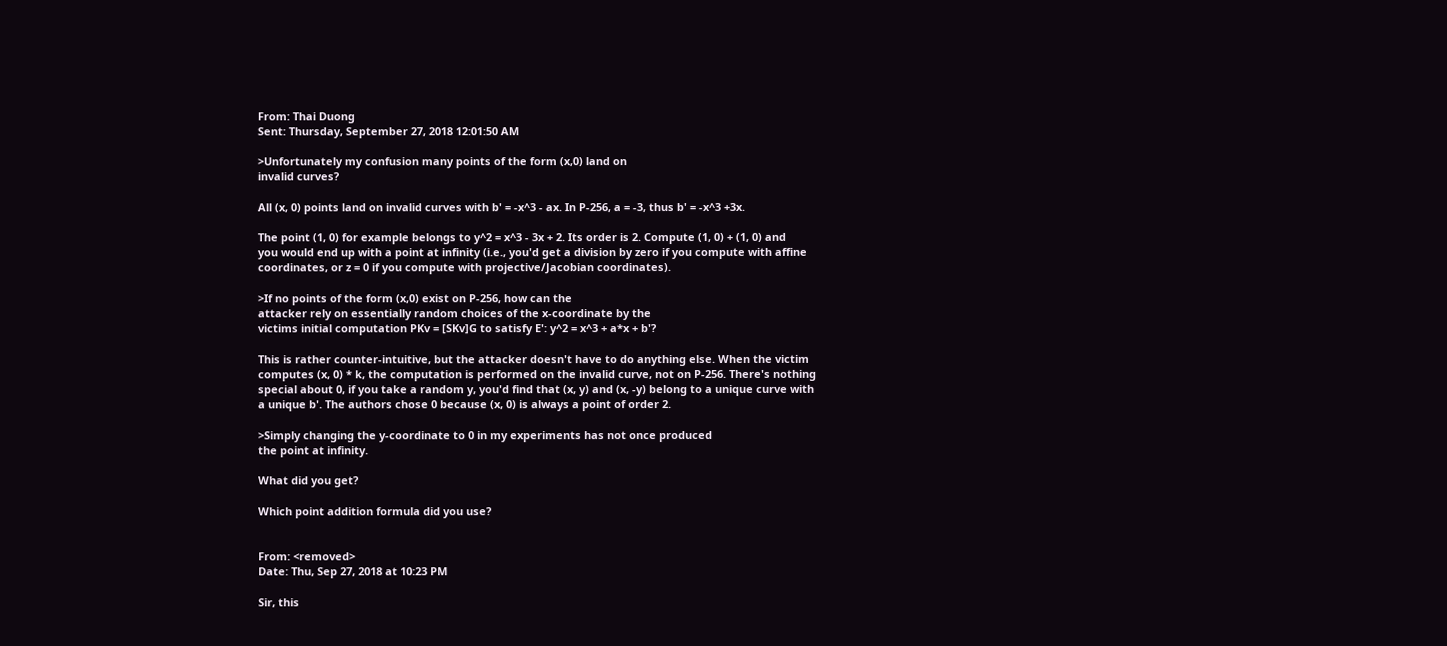From: Thai Duong
Sent: Thursday, September 27, 2018 12:01:50 AM

>Unfortunately my confusion many points of the form (x,0) land on
invalid curves?

All (x, 0) points land on invalid curves with b' = -x^3 - ax. In P-256, a = -3, thus b' = -x^3 +3x.

The point (1, 0) for example belongs to y^2 = x^3 - 3x + 2. Its order is 2. Compute (1, 0) + (1, 0) and
you would end up with a point at infinity (i.e., you'd get a division by zero if you compute with affine
coordinates, or z = 0 if you compute with projective/Jacobian coordinates).

>If no points of the form (x,0) exist on P-256, how can the
attacker rely on essentially random choices of the x-coordinate by the
victims initial computation PKv = [SKv]G to satisfy E': y^2 = x^3 + a*x + b'?

This is rather counter-intuitive, but the attacker doesn't have to do anything else. When the victim
computes (x, 0) * k, the computation is performed on the invalid curve, not on P-256. There's nothing
special about 0, if you take a random y, you'd find that (x, y) and (x, -y) belong to a unique curve with
a unique b'. The authors chose 0 because (x, 0) is always a point of order 2.

>Simply changing the y-coordinate to 0 in my experiments has not once produced
the point at infinity.

What did you get?

Which point addition formula did you use?


From: <removed>
Date: Thu, Sep 27, 2018 at 10:23 PM

Sir, this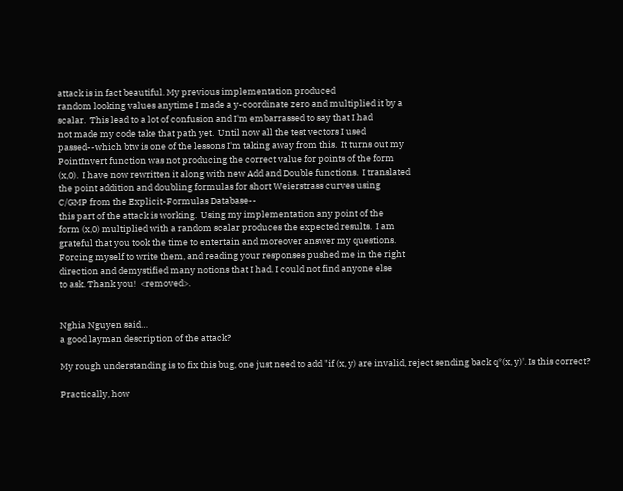attack is in fact beautiful. My previous implementation produced
random looking values anytime I made a y-coordinate zero and multiplied it by a
scalar.  This lead to a lot of confusion and I'm embarrassed to say that I had
not made my code take that path yet.  Until now all the test vectors I used
passed--which btw is one of the lessons I'm taking away from this.  It turns out my
PointInvert function was not producing the correct value for points of the form
(x,0).  I have now rewritten it along with new Add and Double functions.  I translated
the point addition and doubling formulas for short Weierstrass curves using
C/GMP from the Explicit-Formulas Database--
this part of the attack is working.  Using my implementation any point of the
form (x,0) multiplied with a random scalar produces the expected results.  I am
grateful that you took the time to entertain and moreover answer my questions.
Forcing myself to write them, and reading your responses pushed me in the right
direction and demystified many notions that I had. I could not find anyone else
to ask. Thank you!  <removed>.


Nghia Nguyen said…
a good layman description of the attack?

My rough understanding is to fix this bug, one just need to add "if (x, y) are invalid, reject sending back q*(x, y)'. Is this correct?

Practically, how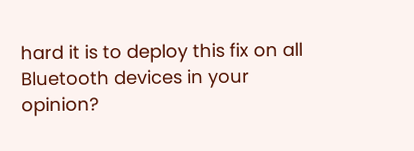hard it is to deploy this fix on all Bluetooth devices in your opinion?